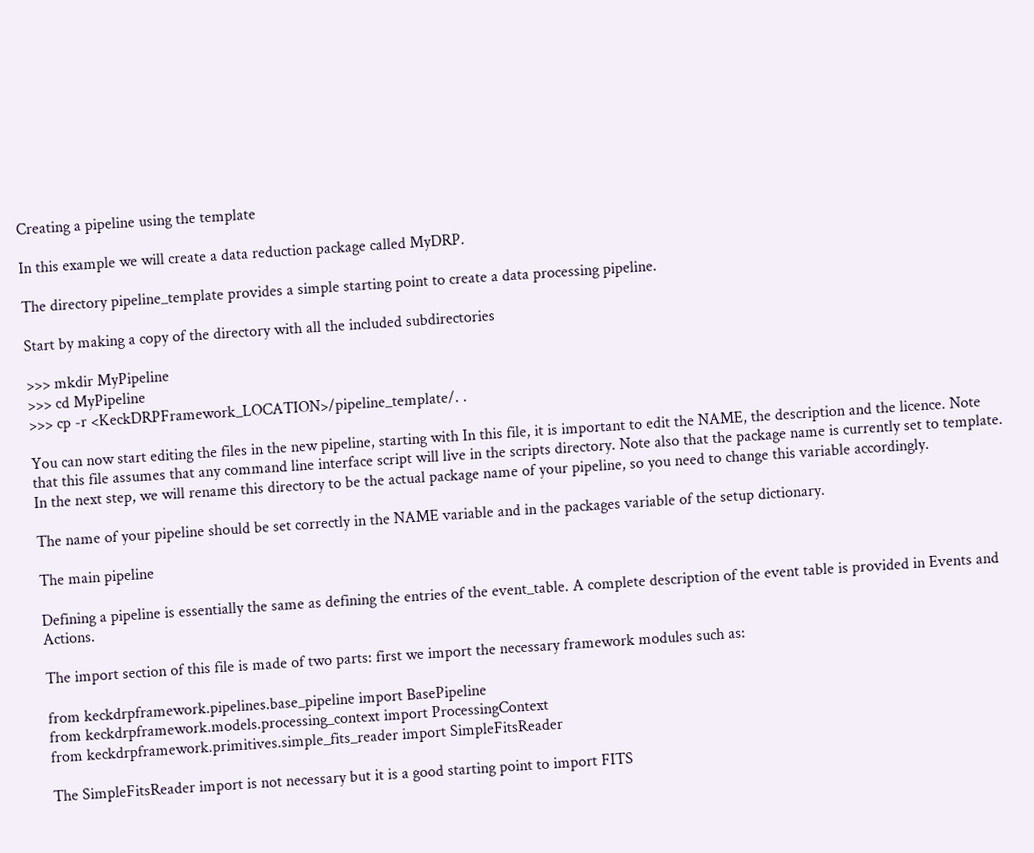Creating a pipeline using the template

In this example we will create a data reduction package called MyDRP.

The directory pipeline_template provides a simple starting point to create a data processing pipeline.

Start by making a copy of the directory with all the included subdirectories

>>> mkdir MyPipeline
>>> cd MyPipeline
>>> cp -r <KeckDRPFramework_LOCATION>/pipeline_template/. .

You can now start editing the files in the new pipeline, starting with In this file, it is important to edit the NAME, the description and the licence. Note that this file assumes that any command line interface script will live in the scripts directory. Note also that the package name is currently set to template. In the next step, we will rename this directory to be the actual package name of your pipeline, so you need to change this variable accordingly.

The name of your pipeline should be set correctly in the NAME variable and in the packages variable of the setup dictionary.

The main pipeline

Defining a pipeline is essentially the same as defining the entries of the event_table. A complete description of the event table is provided in Events and Actions.

The import section of this file is made of two parts: first we import the necessary framework modules such as:

from keckdrpframework.pipelines.base_pipeline import BasePipeline
from keckdrpframework.models.processing_context import ProcessingContext
from keckdrpframework.primitives.simple_fits_reader import SimpleFitsReader

The SimpleFitsReader import is not necessary but it is a good starting point to import FITS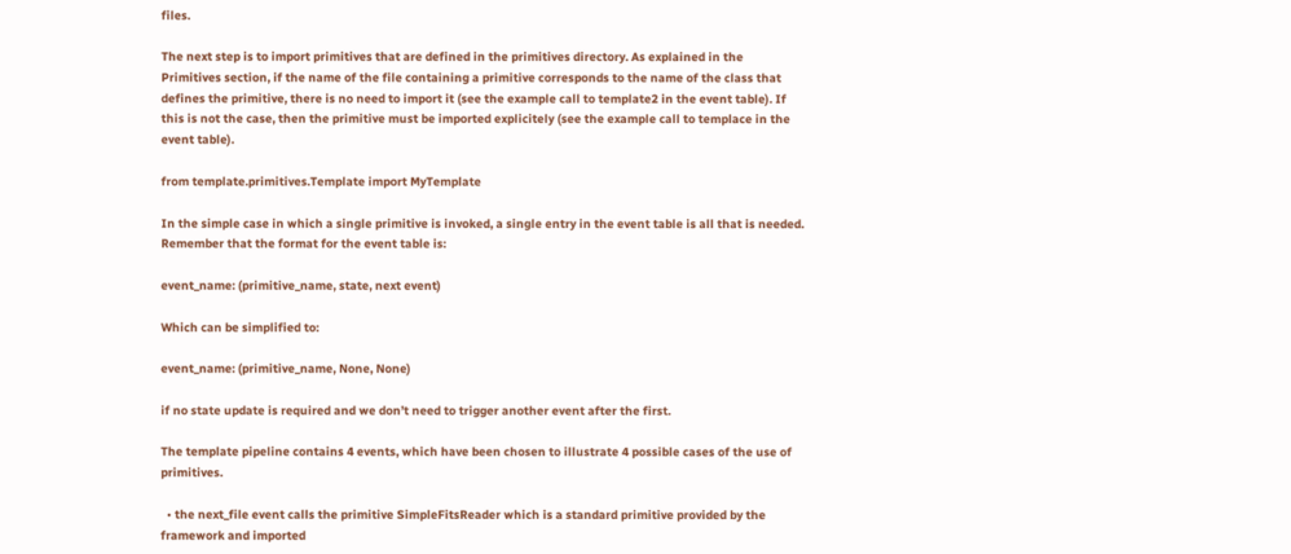files.

The next step is to import primitives that are defined in the primitives directory. As explained in the Primitives section, if the name of the file containing a primitive corresponds to the name of the class that defines the primitive, there is no need to import it (see the example call to template2 in the event table). If this is not the case, then the primitive must be imported explicitely (see the example call to templace in the event table).

from template.primitives.Template import MyTemplate

In the simple case in which a single primitive is invoked, a single entry in the event table is all that is needed. Remember that the format for the event table is:

event_name: (primitive_name, state, next event)

Which can be simplified to:

event_name: (primitive_name, None, None)

if no state update is required and we don’t need to trigger another event after the first.

The template pipeline contains 4 events, which have been chosen to illustrate 4 possible cases of the use of primitives.

  • the next_file event calls the primitive SimpleFitsReader which is a standard primitive provided by the framework and imported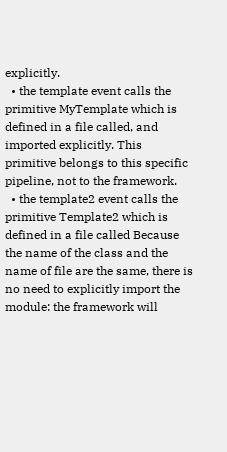explicitly.
  • the template event calls the primitive MyTemplate which is defined in a file called, and
imported explicitly. This primitive belongs to this specific pipeline, not to the framework.
  • the template2 event calls the primitive Template2 which is defined in a file called Because the name of the class and the name of file are the same, there is no need to explicitly import the module: the framework will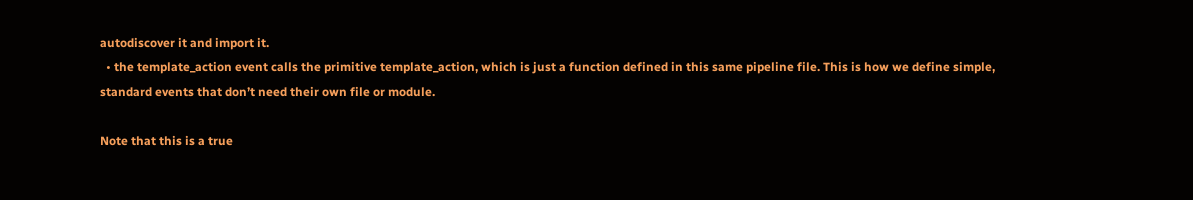autodiscover it and import it.
  • the template_action event calls the primitive template_action, which is just a function defined in this same pipeline file. This is how we define simple, standard events that don’t need their own file or module.

Note that this is a true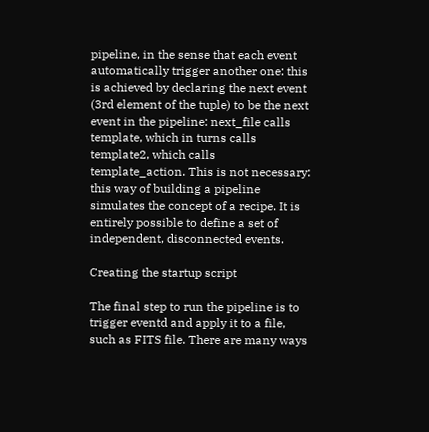pipeline, in the sense that each event automatically trigger another one: this is achieved by declaring the next event (3rd element of the tuple) to be the next event in the pipeline: next_file calls template, which in turns calls template2, which calls template_action. This is not necessary: this way of building a pipeline simulates the concept of a recipe. It is entirely possible to define a set of independent, disconnected events.

Creating the startup script

The final step to run the pipeline is to trigger eventd and apply it to a file, such as FITS file. There are many ways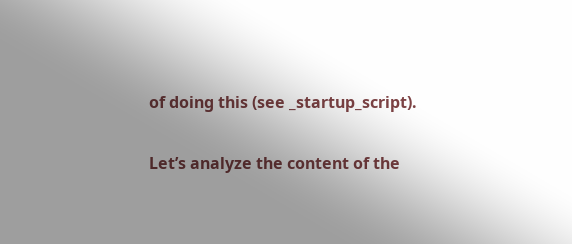of doing this (see _startup_script).

Let’s analyze the content of the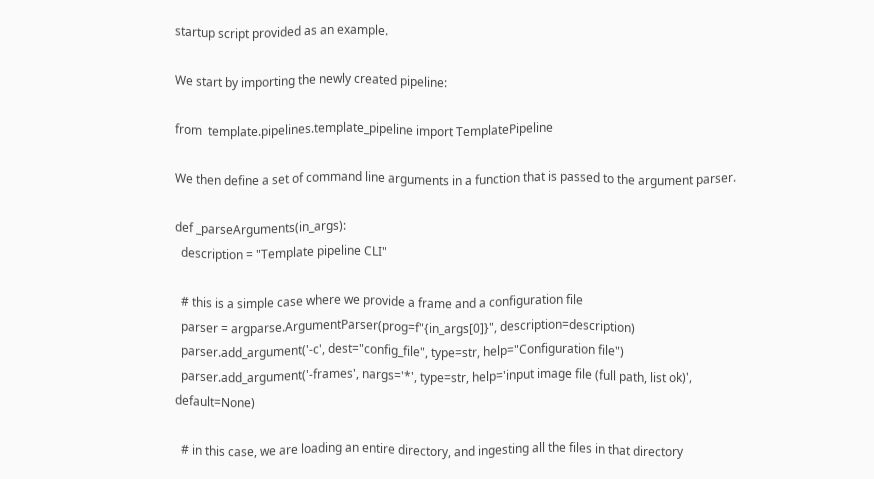startup script provided as an example.

We start by importing the newly created pipeline:

from  template.pipelines.template_pipeline import TemplatePipeline

We then define a set of command line arguments in a function that is passed to the argument parser.

def _parseArguments(in_args):
  description = "Template pipeline CLI"

  # this is a simple case where we provide a frame and a configuration file
  parser = argparse.ArgumentParser(prog=f"{in_args[0]}", description=description)
  parser.add_argument('-c', dest="config_file", type=str, help="Configuration file")
  parser.add_argument('-frames', nargs='*', type=str, help='input image file (full path, list ok)', default=None)

  # in this case, we are loading an entire directory, and ingesting all the files in that directory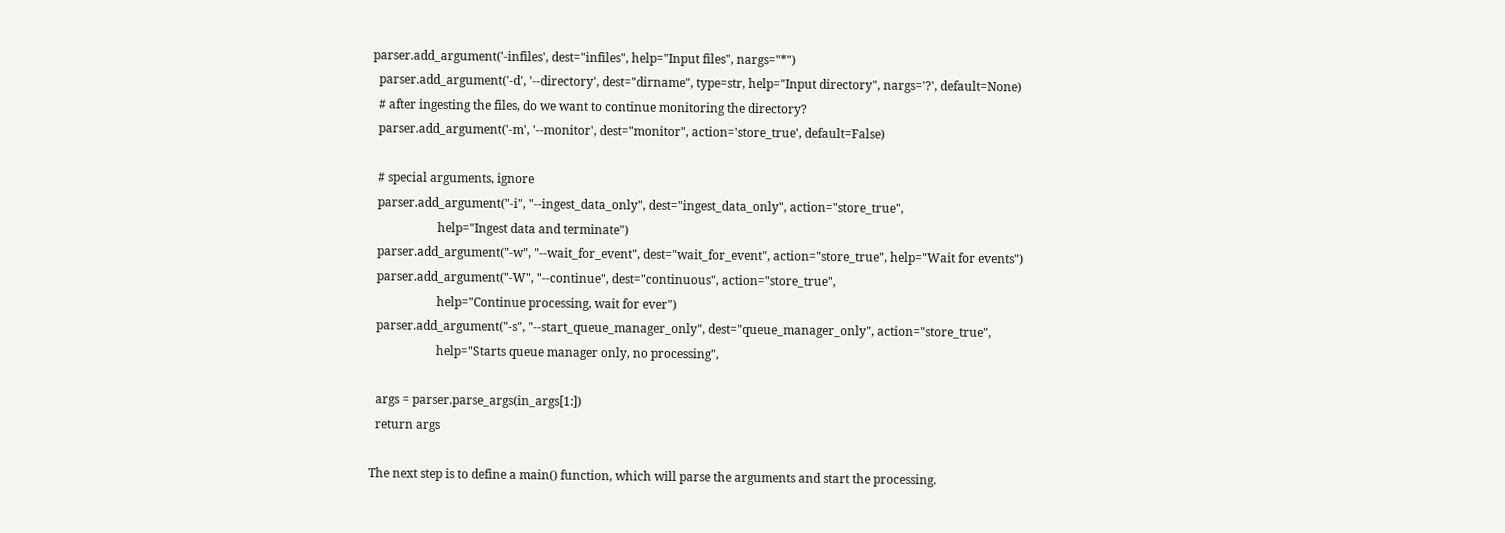parser.add_argument('-infiles', dest="infiles", help="Input files", nargs="*")
  parser.add_argument('-d', '--directory', dest="dirname", type=str, help="Input directory", nargs='?', default=None)
  # after ingesting the files, do we want to continue monitoring the directory?
  parser.add_argument('-m', '--monitor', dest="monitor", action='store_true', default=False)

  # special arguments, ignore
  parser.add_argument("-i", "--ingest_data_only", dest="ingest_data_only", action="store_true",
                      help="Ingest data and terminate")
  parser.add_argument("-w", "--wait_for_event", dest="wait_for_event", action="store_true", help="Wait for events")
  parser.add_argument("-W", "--continue", dest="continuous", action="store_true",
                      help="Continue processing, wait for ever")
  parser.add_argument("-s", "--start_queue_manager_only", dest="queue_manager_only", action="store_true",
                      help="Starts queue manager only, no processing",

  args = parser.parse_args(in_args[1:])
  return args

The next step is to define a main() function, which will parse the arguments and start the processing.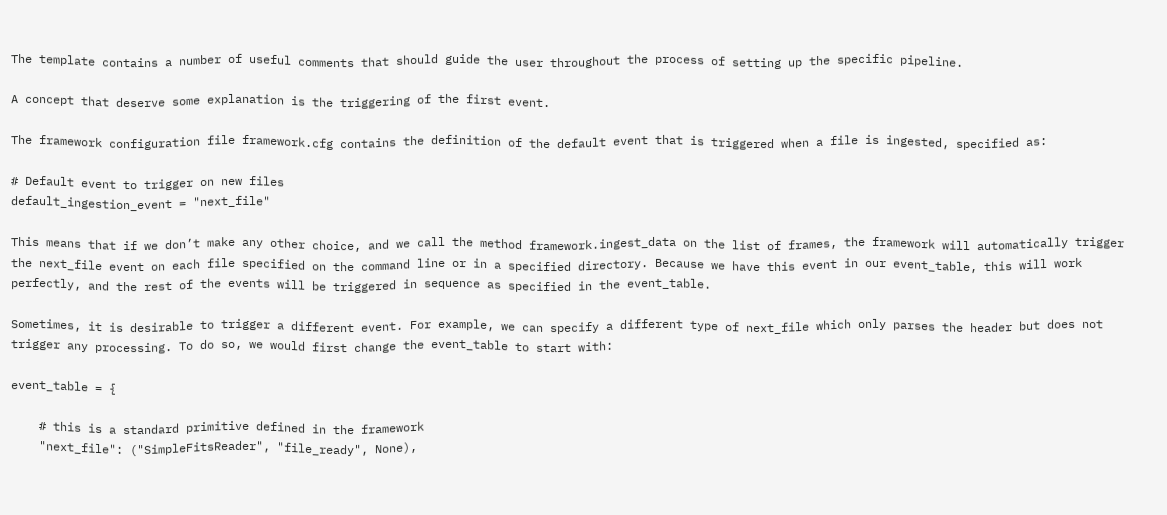The template contains a number of useful comments that should guide the user throughout the process of setting up the specific pipeline.

A concept that deserve some explanation is the triggering of the first event.

The framework configuration file framework.cfg contains the definition of the default event that is triggered when a file is ingested, specified as:

# Default event to trigger on new files
default_ingestion_event = "next_file"

This means that if we don’t make any other choice, and we call the method framework.ingest_data on the list of frames, the framework will automatically trigger the next_file event on each file specified on the command line or in a specified directory. Because we have this event in our event_table, this will work perfectly, and the rest of the events will be triggered in sequence as specified in the event_table.

Sometimes, it is desirable to trigger a different event. For example, we can specify a different type of next_file which only parses the header but does not trigger any processing. To do so, we would first change the event_table to start with:

event_table = {

    # this is a standard primitive defined in the framework
    "next_file": ("SimpleFitsReader", "file_ready", None),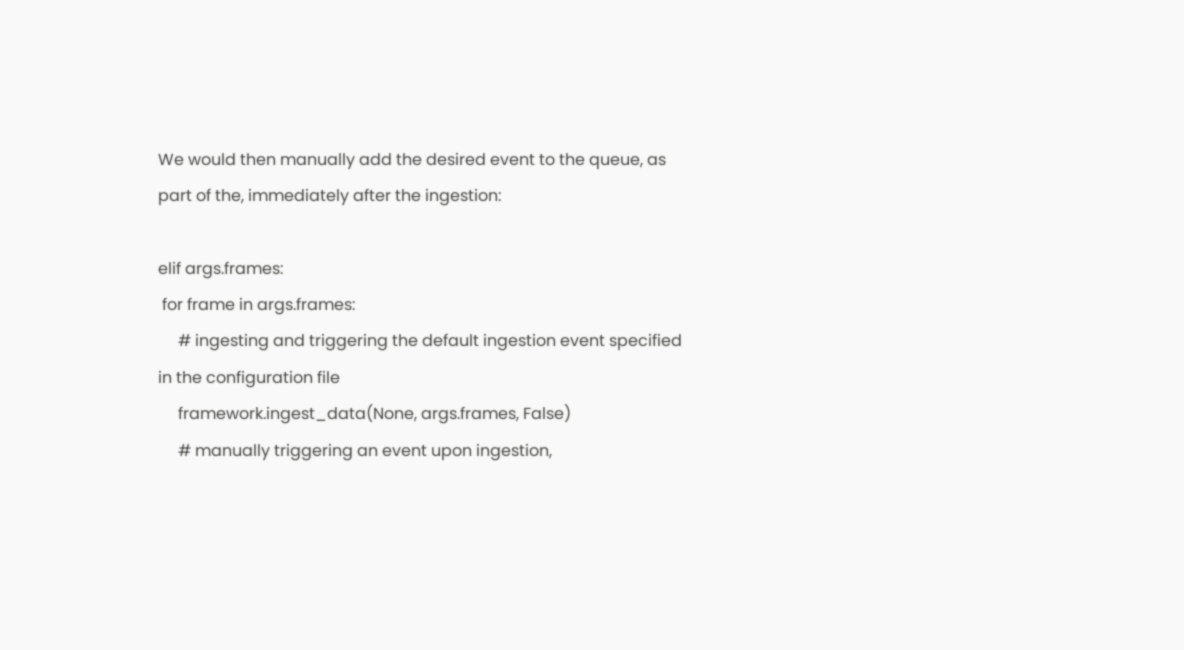We would then manually add the desired event to the queue, as part of the, immediately after the ingestion:

elif args.frames:
 for frame in args.frames:
     # ingesting and triggering the default ingestion event specified in the configuration file
     framework.ingest_data(None, args.frames, False)
     # manually triggering an event upon ingestion,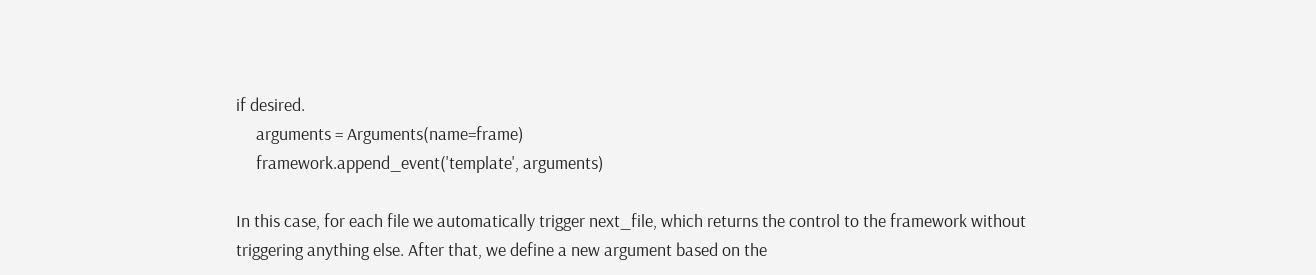if desired.
     arguments = Arguments(name=frame)
     framework.append_event('template', arguments)

In this case, for each file we automatically trigger next_file, which returns the control to the framework without triggering anything else. After that, we define a new argument based on the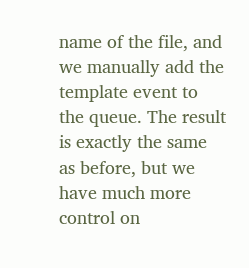name of the file, and we manually add the template event to the queue. The result is exactly the same as before, but we have much more control on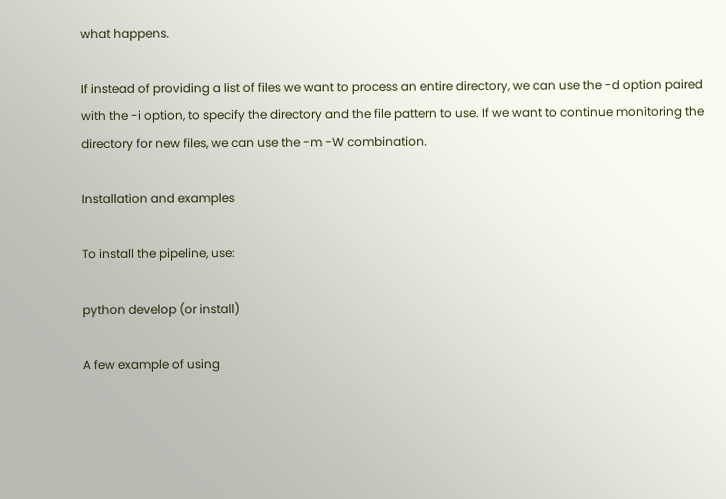what happens.

If instead of providing a list of files we want to process an entire directory, we can use the -d option paired with the -i option, to specify the directory and the file pattern to use. If we want to continue monitoring the directory for new files, we can use the -m -W combination.

Installation and examples

To install the pipeline, use:

python develop (or install)

A few example of using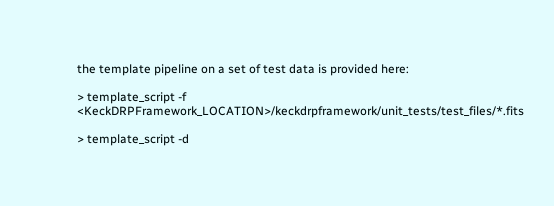the template pipeline on a set of test data is provided here:

> template_script -f <KeckDRPFramework_LOCATION>/keckdrpframework/unit_tests/test_files/*.fits

> template_script -d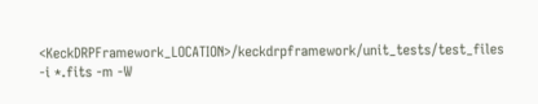<KeckDRPFramework_LOCATION>/keckdrpframework/unit_tests/test_files -i *.fits -m -W